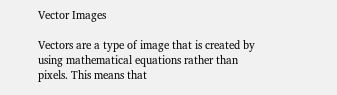Vector Images

Vectors are a type of image that is created by using mathematical equations rather than pixels. This means that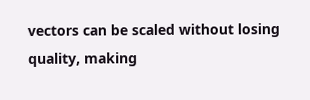vectors can be scaled without losing quality, making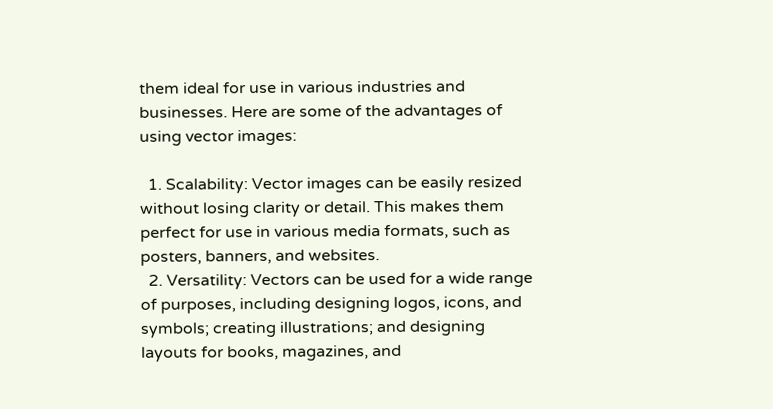them ideal for use in various industries and businesses. Here are some of the advantages of using vector images:

  1. Scalability: Vector images can be easily resized without losing clarity or detail. This makes them perfect for use in various media formats, such as posters, banners, and websites.
  2. Versatility: Vectors can be used for a wide range of purposes, including designing logos, icons, and symbols; creating illustrations; and designing layouts for books, magazines, and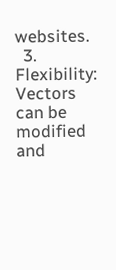websites.
  3. Flexibility: Vectors can be modified and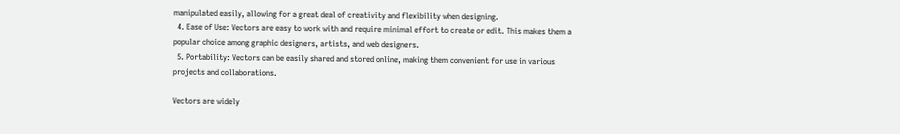manipulated easily, allowing for a great deal of creativity and flexibility when designing.
  4. Ease of Use: Vectors are easy to work with and require minimal effort to create or edit. This makes them a popular choice among graphic designers, artists, and web designers.
  5. Portability: Vectors can be easily shared and stored online, making them convenient for use in various projects and collaborations.

Vectors are widely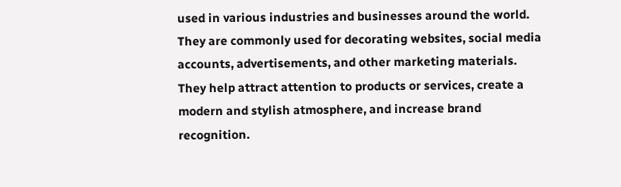used in various industries and businesses around the world. They are commonly used for decorating websites, social media accounts, advertisements, and other marketing materials. They help attract attention to products or services, create a modern and stylish atmosphere, and increase brand recognition.